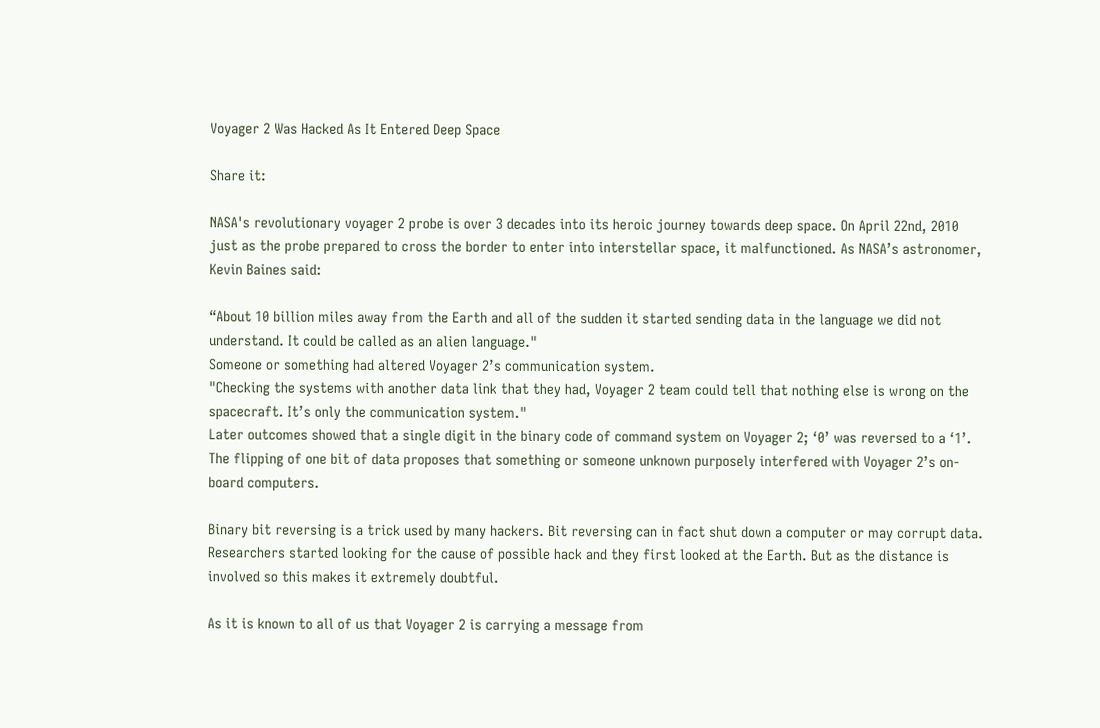Voyager 2 Was Hacked As It Entered Deep Space

Share it:

NASA's revolutionary voyager 2 probe is over 3 decades into its heroic journey towards deep space. On April 22nd, 2010 just as the probe prepared to cross the border to enter into interstellar space, it malfunctioned. As NASA’s astronomer, Kevin Baines said:

“About 10 billion miles away from the Earth and all of the sudden it started sending data in the language we did not understand. It could be called as an alien language."
Someone or something had altered Voyager 2’s communication system.
"Checking the systems with another data link that they had, Voyager 2 team could tell that nothing else is wrong on the spacecraft. It’s only the communication system."
Later outcomes showed that a single digit in the binary code of command system on Voyager 2; ‘0’ was reversed to a ‘1’. The flipping of one bit of data proposes that something or someone unknown purposely interfered with Voyager 2’s on-board computers.

Binary bit reversing is a trick used by many hackers. Bit reversing can in fact shut down a computer or may corrupt data. Researchers started looking for the cause of possible hack and they first looked at the Earth. But as the distance is involved so this makes it extremely doubtful.

As it is known to all of us that Voyager 2 is carrying a message from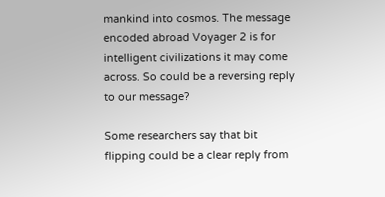mankind into cosmos. The message encoded abroad Voyager 2 is for intelligent civilizations it may come across. So could be a reversing reply to our message?

Some researchers say that bit flipping could be a clear reply from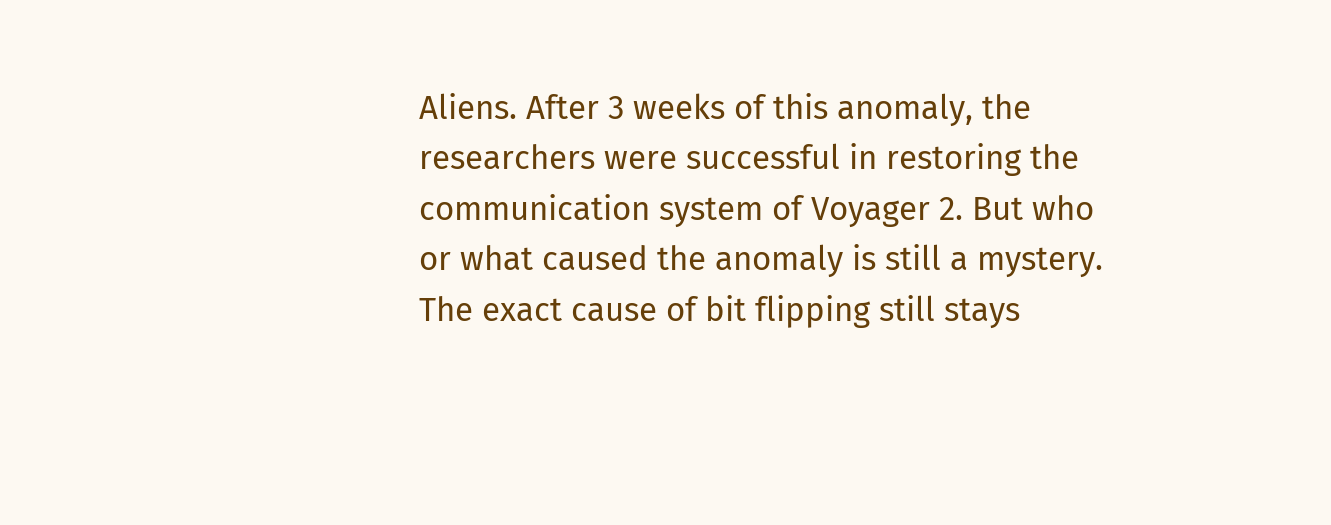Aliens. After 3 weeks of this anomaly, the researchers were successful in restoring the communication system of Voyager 2. But who or what caused the anomaly is still a mystery. The exact cause of bit flipping still stays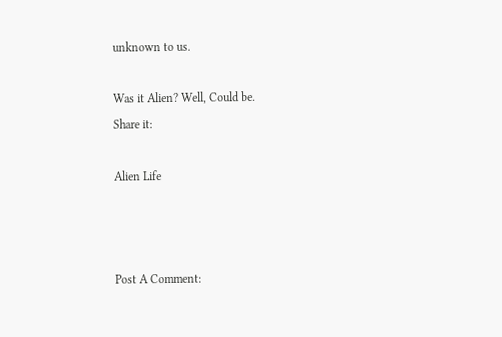unknown to us.

Was it Alien? Well, Could be.
Share it:

Alien Life



Post A Comment: